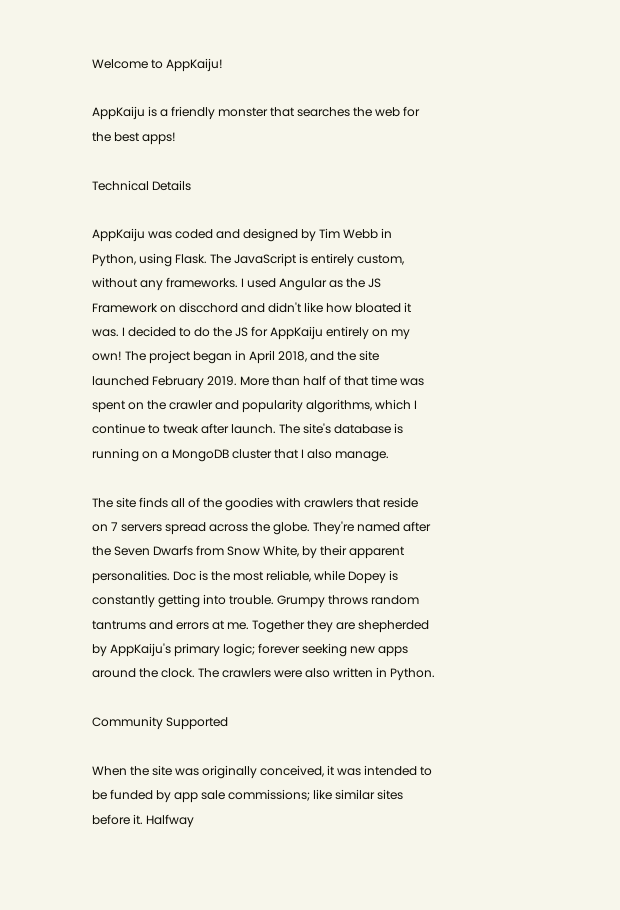Welcome to AppKaiju!

AppKaiju is a friendly monster that searches the web for the best apps!

Technical Details

AppKaiju was coded and designed by Tim Webb in Python, using Flask. The JavaScript is entirely custom, without any frameworks. I used Angular as the JS Framework on discchord and didn't like how bloated it was. I decided to do the JS for AppKaiju entirely on my own! The project began in April 2018, and the site launched February 2019. More than half of that time was spent on the crawler and popularity algorithms, which I continue to tweak after launch. The site's database is running on a MongoDB cluster that I also manage.

The site finds all of the goodies with crawlers that reside on 7 servers spread across the globe. They're named after the Seven Dwarfs from Snow White, by their apparent personalities. Doc is the most reliable, while Dopey is constantly getting into trouble. Grumpy throws random tantrums and errors at me. Together they are shepherded by AppKaiju's primary logic; forever seeking new apps around the clock. The crawlers were also written in Python.

Community Supported

When the site was originally conceived, it was intended to be funded by app sale commissions; like similar sites before it. Halfway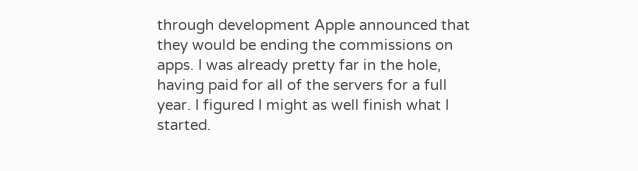through development Apple announced that they would be ending the commissions on apps. I was already pretty far in the hole, having paid for all of the servers for a full year. I figured I might as well finish what I started.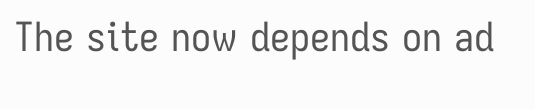The site now depends on ad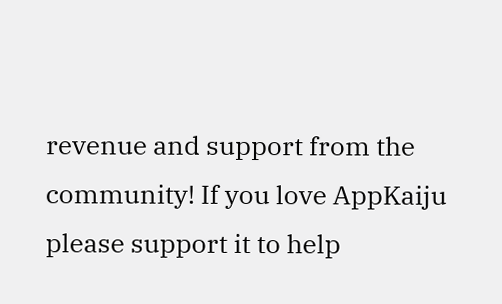revenue and support from the community! If you love AppKaiju please support it to help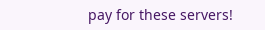pay for these servers!